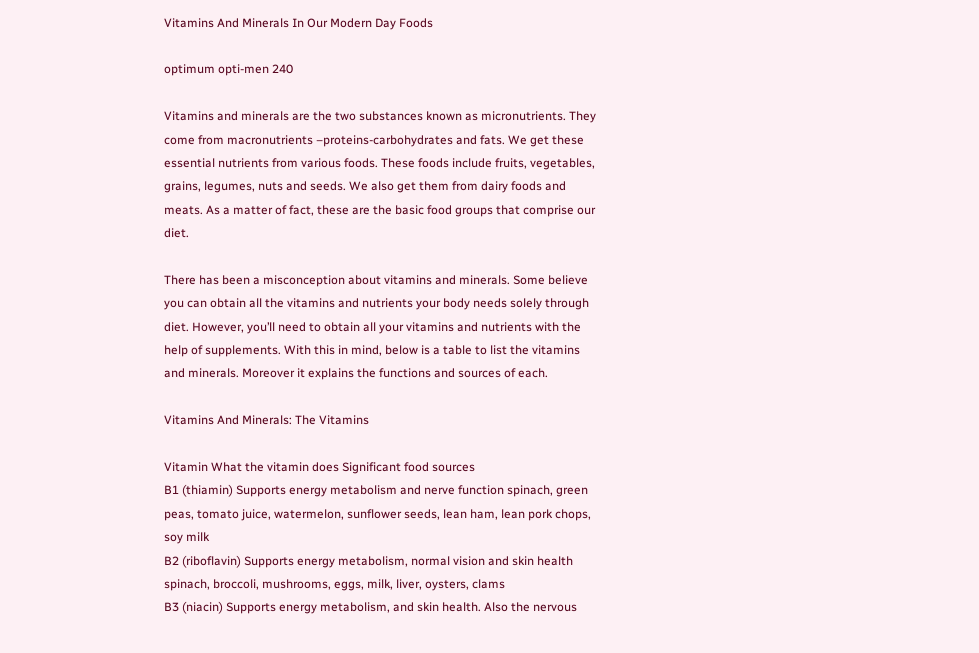Vitamins And Minerals In Our Modern Day Foods

optimum opti-men 240

Vitamins and minerals are the two substances known as micronutrients. They come from macronutrients –proteins-carbohydrates and fats. We get these essential nutrients from various foods. These foods include fruits, vegetables, grains, legumes, nuts and seeds. We also get them from dairy foods and meats. As a matter of fact, these are the basic food groups that comprise our diet.

There has been a misconception about vitamins and minerals. Some believe you can obtain all the vitamins and nutrients your body needs solely through diet. However, you’ll need to obtain all your vitamins and nutrients with the help of supplements. With this in mind, below is a table to list the vitamins and minerals. Moreover it explains the functions and sources of each.

Vitamins And Minerals: The Vitamins

Vitamin What the vitamin does Significant food sources
B1 (thiamin) Supports energy metabolism and nerve function spinach, green peas, tomato juice, watermelon, sunflower seeds, lean ham, lean pork chops, soy milk
B2 (riboflavin) Supports energy metabolism, normal vision and skin health spinach, broccoli, mushrooms, eggs, milk, liver, oysters, clams
B3 (niacin) Supports energy metabolism, and skin health. Also the nervous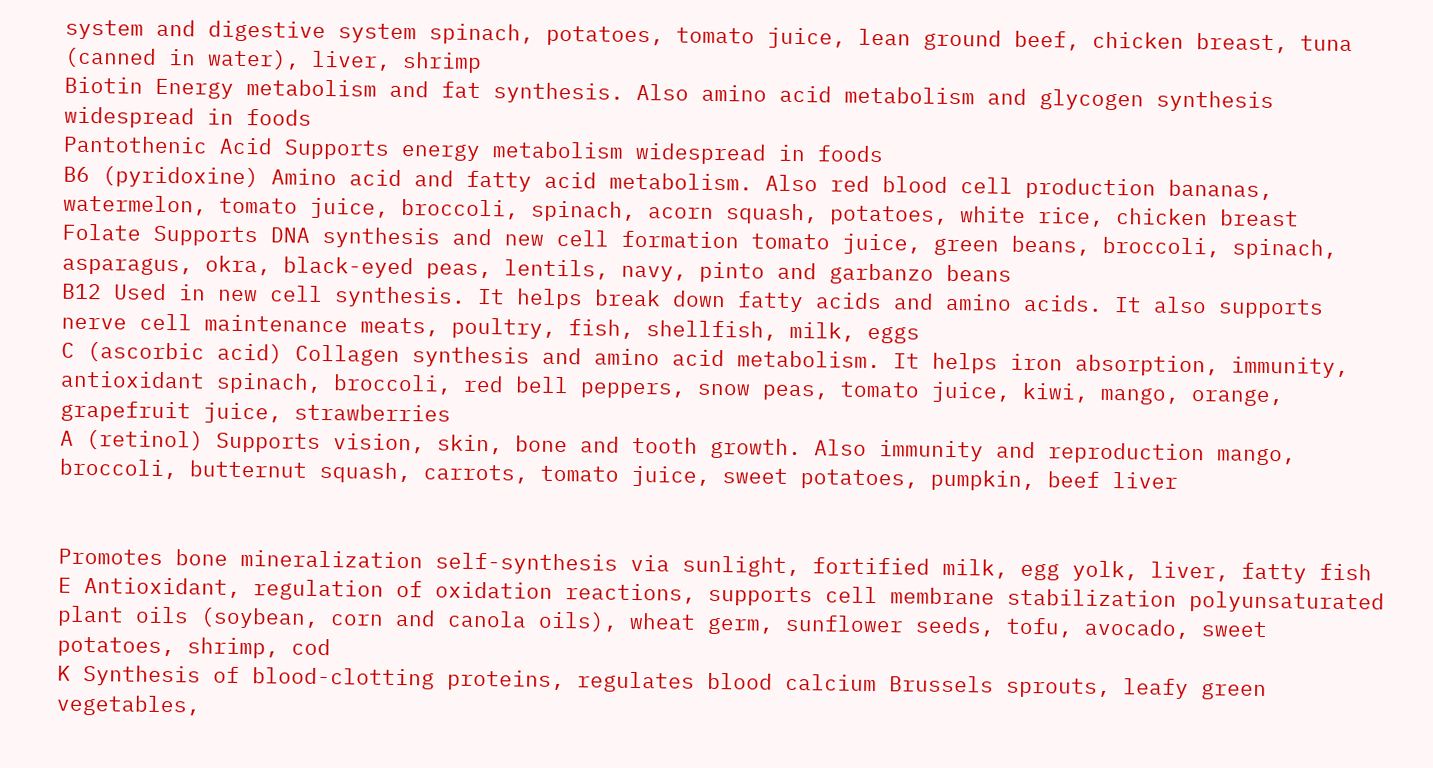system and digestive system spinach, potatoes, tomato juice, lean ground beef, chicken breast, tuna (canned in water), liver, shrimp
Biotin Energy metabolism and fat synthesis. Also amino acid metabolism and glycogen synthesis widespread in foods
Pantothenic Acid Supports energy metabolism widespread in foods
B6 (pyridoxine) Amino acid and fatty acid metabolism. Also red blood cell production bananas, watermelon, tomato juice, broccoli, spinach, acorn squash, potatoes, white rice, chicken breast
Folate Supports DNA synthesis and new cell formation tomato juice, green beans, broccoli, spinach, asparagus, okra, black-eyed peas, lentils, navy, pinto and garbanzo beans
B12 Used in new cell synthesis. It helps break down fatty acids and amino acids. It also supports nerve cell maintenance meats, poultry, fish, shellfish, milk, eggs
C (ascorbic acid) Collagen synthesis and amino acid metabolism. It helps iron absorption, immunity, antioxidant spinach, broccoli, red bell peppers, snow peas, tomato juice, kiwi, mango, orange, grapefruit juice, strawberries
A (retinol) Supports vision, skin, bone and tooth growth. Also immunity and reproduction mango, broccoli, butternut squash, carrots, tomato juice, sweet potatoes, pumpkin, beef liver


Promotes bone mineralization self-synthesis via sunlight, fortified milk, egg yolk, liver, fatty fish
E Antioxidant, regulation of oxidation reactions, supports cell membrane stabilization polyunsaturated plant oils (soybean, corn and canola oils), wheat germ, sunflower seeds, tofu, avocado, sweet potatoes, shrimp, cod
K Synthesis of blood-clotting proteins, regulates blood calcium Brussels sprouts, leafy green vegetables,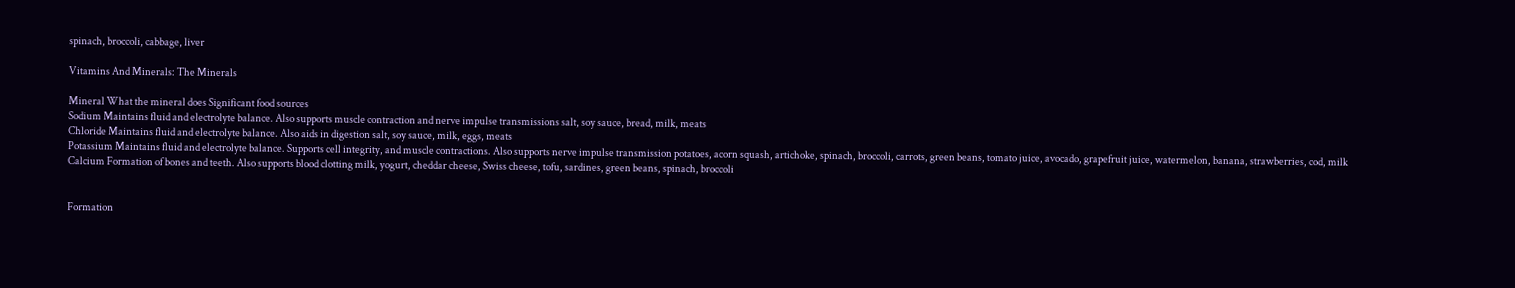spinach, broccoli, cabbage, liver

Vitamins And Minerals: The Minerals

Mineral What the mineral does Significant food sources
Sodium Maintains fluid and electrolyte balance. Also supports muscle contraction and nerve impulse transmissions salt, soy sauce, bread, milk, meats
Chloride Maintains fluid and electrolyte balance. Also aids in digestion salt, soy sauce, milk, eggs, meats
Potassium Maintains fluid and electrolyte balance. Supports cell integrity, and muscle contractions. Also supports nerve impulse transmission potatoes, acorn squash, artichoke, spinach, broccoli, carrots, green beans, tomato juice, avocado, grapefruit juice, watermelon, banana, strawberries, cod, milk
Calcium Formation of bones and teeth. Also supports blood clotting milk, yogurt, cheddar cheese, Swiss cheese, tofu, sardines, green beans, spinach, broccoli


Formation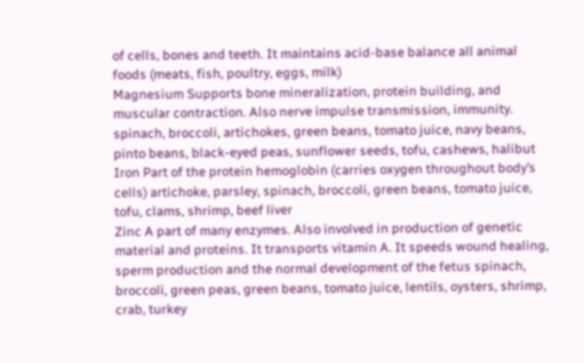of cells, bones and teeth. It maintains acid-base balance all animal foods (meats, fish, poultry, eggs, milk)
Magnesium Supports bone mineralization, protein building, and muscular contraction. Also nerve impulse transmission, immunity. spinach, broccoli, artichokes, green beans, tomato juice, navy beans, pinto beans, black-eyed peas, sunflower seeds, tofu, cashews, halibut
Iron Part of the protein hemoglobin (carries oxygen throughout body’s cells) artichoke, parsley, spinach, broccoli, green beans, tomato juice, tofu, clams, shrimp, beef liver
Zinc A part of many enzymes. Also involved in production of genetic material and proteins. It transports vitamin A. It speeds wound healing, sperm production and the normal development of the fetus spinach, broccoli, green peas, green beans, tomato juice, lentils, oysters, shrimp, crab, turkey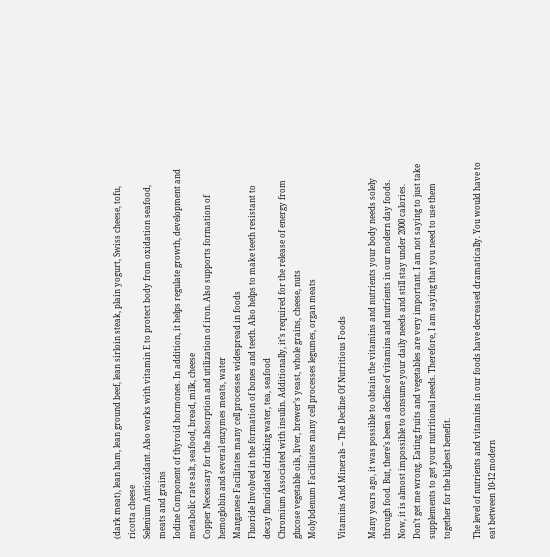(dark meat), lean ham, lean ground beef, lean sirloin steak, plain yogurt, Swiss cheese, tofu, ricotta cheese
Selenium Antioxidant. Also works with vitamin E to protect body from oxidation seafood, meats and grains
Iodine Component of thyroid hormones. In addition, it helps regulate growth, development and metabolic rate salt, seafood, bread, milk, cheese
Copper Necessary for the absorption and utilization of iron. Also supports formation of hemoglobin and several enzymes meats, water
Manganese Facilitates many cell processes widespread in foods
Fluoride Involved in the formation of bones and teeth. Also helps to make teeth resistant to decay fluoridated drinking water, tea, seafood
Chromium Associated with insulin. Additionally, it’s required for the release of energy from glucose vegetable oils, liver, brewer’s yeast, whole grains, cheese, nuts
Molybdenum Facilitates many cell processes legumes, organ meats

Vitamins And Minerals – The Decline Of Nutritious Foods

Many years ago, it was possible to obtain the vitamins and nutrients your body needs solely through food. But, there’s been a decline of vitamins and nutrients in our modern day foods. Now, it is almost impossible to consume your daily needs and still stay under 2000 calories. Don’t get me wrong. Eating fruits and vegetables are very important. I am not saying to just take supplements to get your nutritional needs. Therefore, I am saying that you need to use them together for the highest benefit.

The level of nutrients and vitamins in our foods have decreased dramatically. You would have to eat between 10-12 modern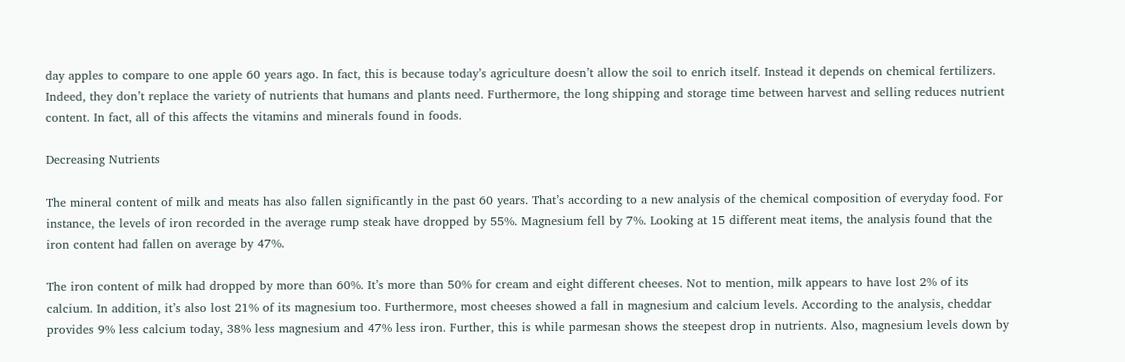day apples to compare to one apple 60 years ago. In fact, this is because today’s agriculture doesn’t allow the soil to enrich itself. Instead it depends on chemical fertilizers. Indeed, they don’t replace the variety of nutrients that humans and plants need. Furthermore, the long shipping and storage time between harvest and selling reduces nutrient content. In fact, all of this affects the vitamins and minerals found in foods.

Decreasing Nutrients

The mineral content of milk and meats has also fallen significantly in the past 60 years. That’s according to a new analysis of the chemical composition of everyday food. For instance, the levels of iron recorded in the average rump steak have dropped by 55%. Magnesium fell by 7%. Looking at 15 different meat items, the analysis found that the iron content had fallen on average by 47%.

The iron content of milk had dropped by more than 60%. It’s more than 50% for cream and eight different cheeses. Not to mention, milk appears to have lost 2% of its calcium. In addition, it’s also lost 21% of its magnesium too. Furthermore, most cheeses showed a fall in magnesium and calcium levels. According to the analysis, cheddar provides 9% less calcium today, 38% less magnesium and 47% less iron. Further, this is while parmesan shows the steepest drop in nutrients. Also, magnesium levels down by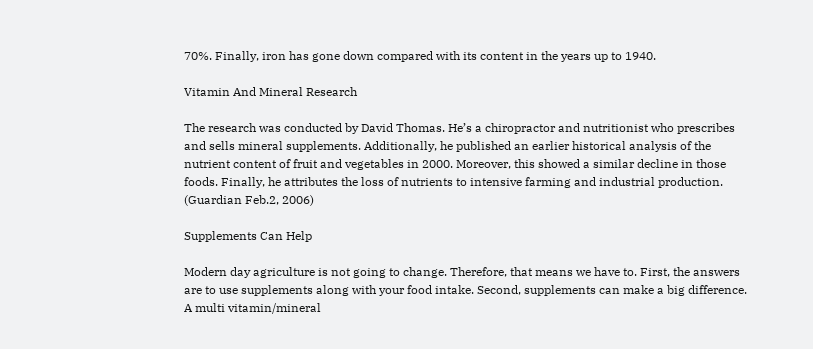70%. Finally, iron has gone down compared with its content in the years up to 1940.

Vitamin And Mineral Research

The research was conducted by David Thomas. He’s a chiropractor and nutritionist who prescribes and sells mineral supplements. Additionally, he published an earlier historical analysis of the nutrient content of fruit and vegetables in 2000. Moreover, this showed a similar decline in those foods. Finally, he attributes the loss of nutrients to intensive farming and industrial production. (Guardian Feb.2, 2006)

Supplements Can Help

Modern day agriculture is not going to change. Therefore, that means we have to. First, the answers are to use supplements along with your food intake. Second, supplements can make a big difference. A multi vitamin/mineral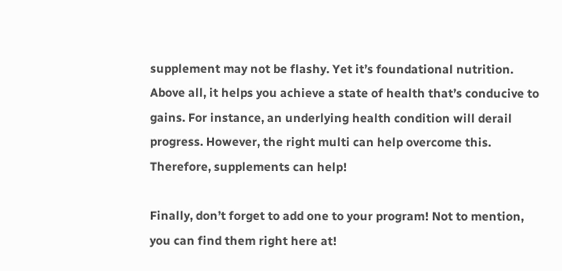supplement may not be flashy. Yet it’s foundational nutrition. Above all, it helps you achieve a state of health that’s conducive to gains. For instance, an underlying health condition will derail progress. However, the right multi can help overcome this. Therefore, supplements can help!

Finally, don’t forget to add one to your program! Not to mention, you can find them right here at!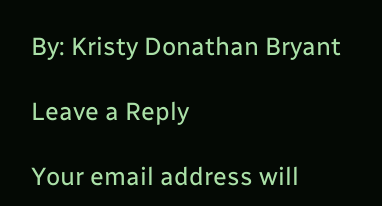By: Kristy Donathan Bryant

Leave a Reply

Your email address will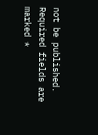not be published. Required fields are marked *